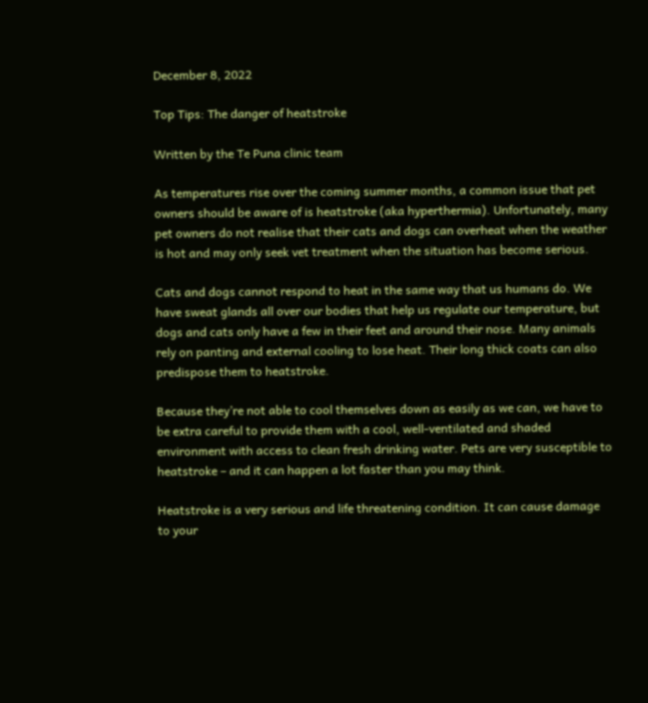December 8, 2022

Top Tips: The danger of heatstroke

Written by the Te Puna clinic team

As temperatures rise over the coming summer months, a common issue that pet owners should be aware of is heatstroke (aka hyperthermia). Unfortunately, many pet owners do not realise that their cats and dogs can overheat when the weather is hot and may only seek vet treatment when the situation has become serious.

Cats and dogs cannot respond to heat in the same way that us humans do. We have sweat glands all over our bodies that help us regulate our temperature, but dogs and cats only have a few in their feet and around their nose. Many animals rely on panting and external cooling to lose heat. Their long thick coats can also predispose them to heatstroke.

Because they’re not able to cool themselves down as easily as we can, we have to be extra careful to provide them with a cool, well-ventilated and shaded environment with access to clean fresh drinking water. Pets are very susceptible to heatstroke – and it can happen a lot faster than you may think.

Heatstroke is a very serious and life threatening condition. It can cause damage to your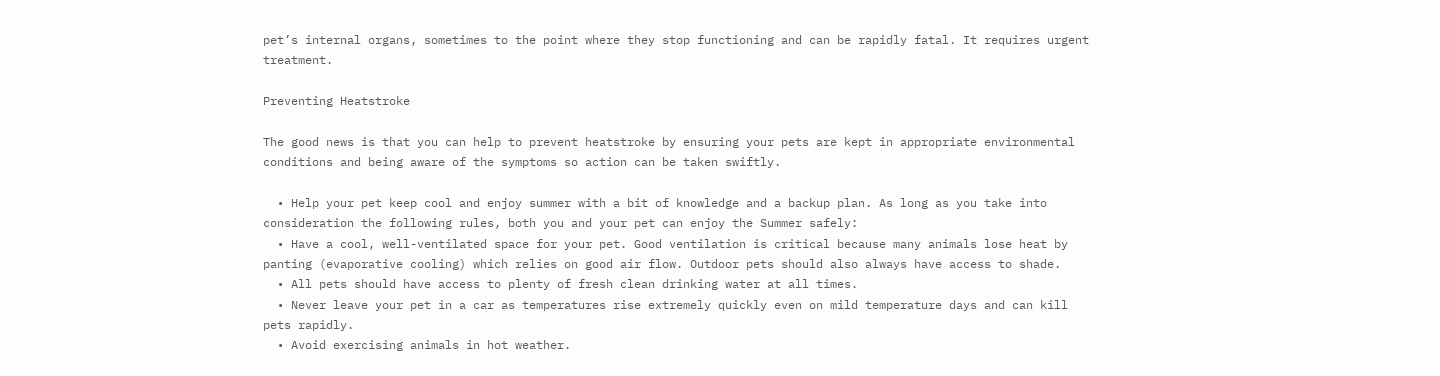pet’s internal organs, sometimes to the point where they stop functioning and can be rapidly fatal. It requires urgent treatment.

Preventing Heatstroke

The good news is that you can help to prevent heatstroke by ensuring your pets are kept in appropriate environmental conditions and being aware of the symptoms so action can be taken swiftly.

  • Help your pet keep cool and enjoy summer with a bit of knowledge and a backup plan. As long as you take into consideration the following rules, both you and your pet can enjoy the Summer safely:
  • Have a cool, well-ventilated space for your pet. Good ventilation is critical because many animals lose heat by panting (evaporative cooling) which relies on good air flow. Outdoor pets should also always have access to shade.
  • All pets should have access to plenty of fresh clean drinking water at all times.
  • Never leave your pet in a car as temperatures rise extremely quickly even on mild temperature days and can kill pets rapidly.
  • Avoid exercising animals in hot weather.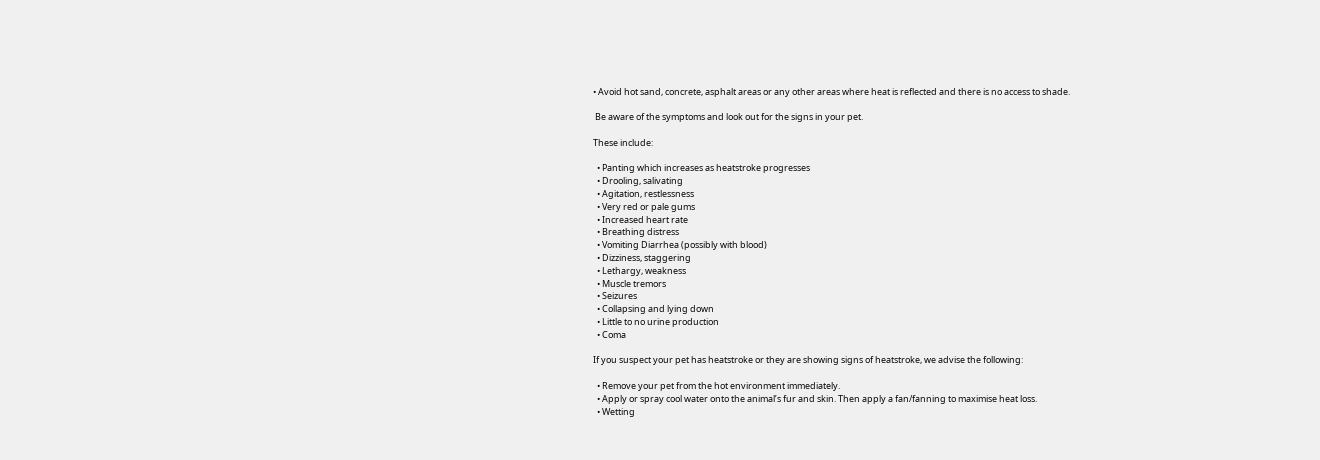• Avoid hot sand, concrete, asphalt areas or any other areas where heat is reflected and there is no access to shade.

 Be aware of the symptoms and look out for the signs in your pet.

These include:

  • Panting which increases as heatstroke progresses
  • Drooling, salivating
  • Agitation, restlessness
  • Very red or pale gums
  • Increased heart rate
  • Breathing distress
  • Vomiting Diarrhea (possibly with blood)
  • Dizziness, staggering
  • Lethargy, weakness
  • Muscle tremors
  • Seizures
  • Collapsing and lying down
  • Little to no urine production
  • Coma

If you suspect your pet has heatstroke or they are showing signs of heatstroke, we advise the following:

  • Remove your pet from the hot environment immediately.
  • Apply or spray cool water onto the animal’s fur and skin. Then apply a fan/fanning to maximise heat loss.
  • Wetting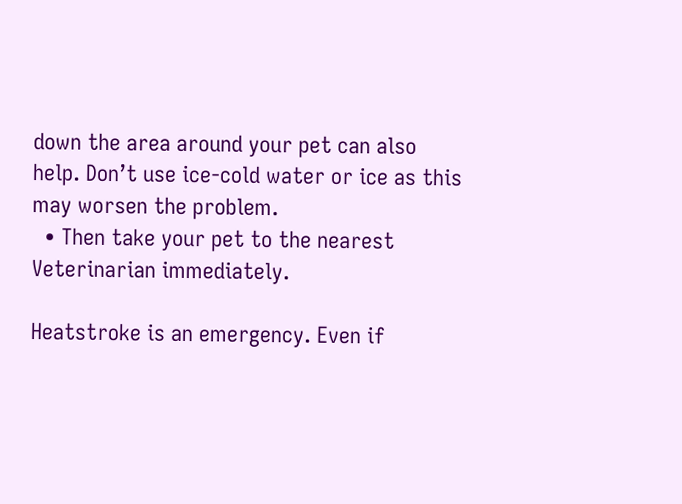down the area around your pet can also help. Don’t use ice-cold water or ice as this may worsen the problem.
  • Then take your pet to the nearest Veterinarian immediately.

Heatstroke is an emergency. Even if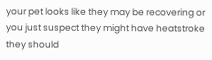your pet looks like they may be recovering or you just suspect they might have heatstroke they should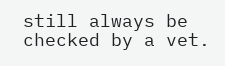still always be checked by a vet.